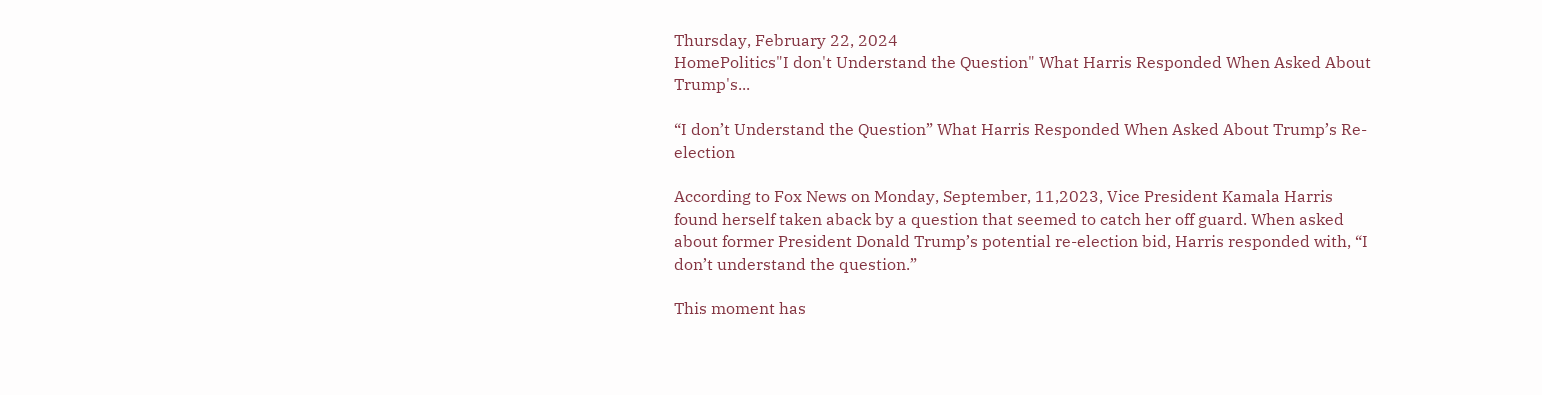Thursday, February 22, 2024
HomePolitics"I don't Understand the Question" What Harris Responded When Asked About Trump's...

“I don’t Understand the Question” What Harris Responded When Asked About Trump’s Re-election

According to Fox News on Monday, September, 11,2023, Vice President Kamala Harris found herself taken aback by a question that seemed to catch her off guard. When asked about former President Donald Trump’s potential re-election bid, Harris responded with, “I don’t understand the question.”

This moment has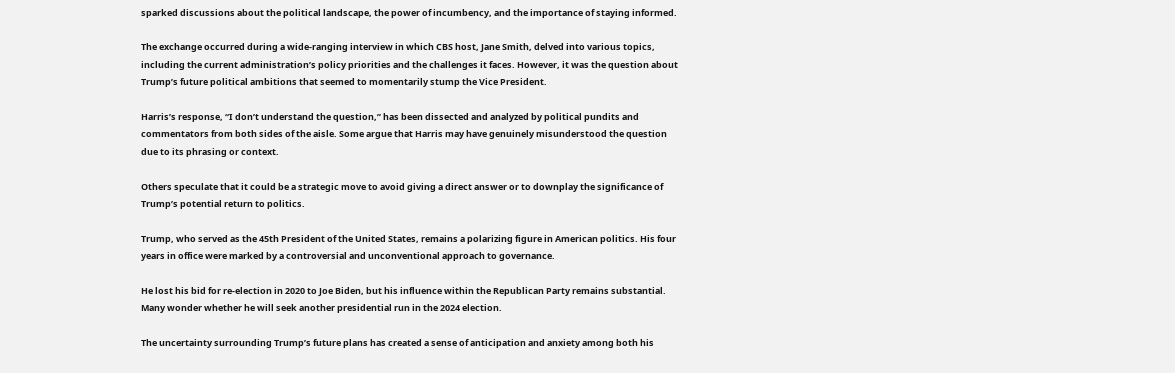sparked discussions about the political landscape, the power of incumbency, and the importance of staying informed.

The exchange occurred during a wide-ranging interview in which CBS host, Jane Smith, delved into various topics, including the current administration’s policy priorities and the challenges it faces. However, it was the question about Trump’s future political ambitions that seemed to momentarily stump the Vice President.

Harris’s response, “I don’t understand the question,” has been dissected and analyzed by political pundits and commentators from both sides of the aisle. Some argue that Harris may have genuinely misunderstood the question due to its phrasing or context.

Others speculate that it could be a strategic move to avoid giving a direct answer or to downplay the significance of Trump’s potential return to politics.

Trump, who served as the 45th President of the United States, remains a polarizing figure in American politics. His four years in office were marked by a controversial and unconventional approach to governance.

He lost his bid for re-election in 2020 to Joe Biden, but his influence within the Republican Party remains substantial. Many wonder whether he will seek another presidential run in the 2024 election.

The uncertainty surrounding Trump’s future plans has created a sense of anticipation and anxiety among both his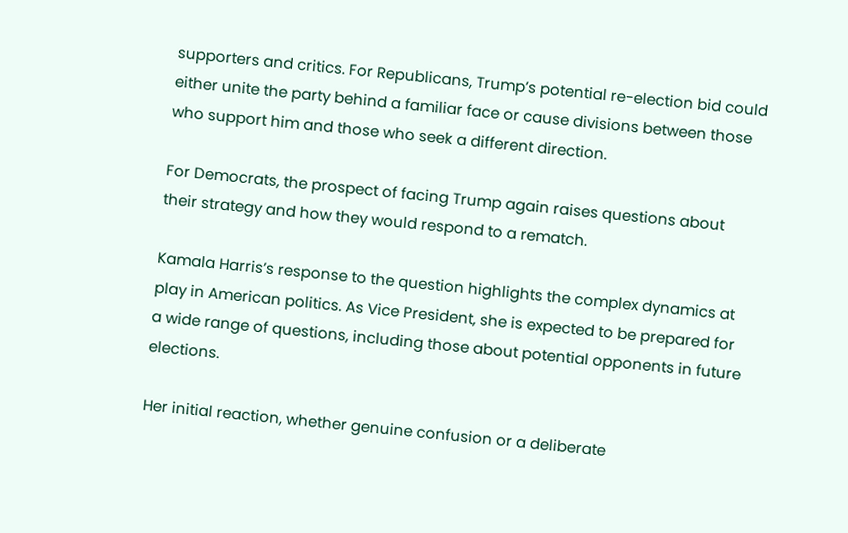supporters and critics. For Republicans, Trump’s potential re-election bid could either unite the party behind a familiar face or cause divisions between those who support him and those who seek a different direction.

For Democrats, the prospect of facing Trump again raises questions about their strategy and how they would respond to a rematch.

Kamala Harris’s response to the question highlights the complex dynamics at play in American politics. As Vice President, she is expected to be prepared for a wide range of questions, including those about potential opponents in future elections.

Her initial reaction, whether genuine confusion or a deliberate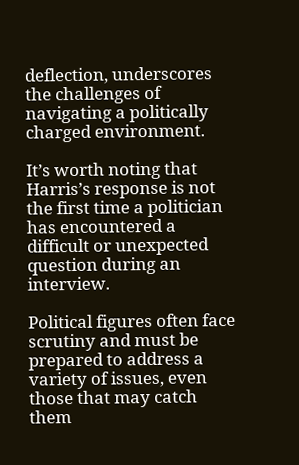deflection, underscores the challenges of navigating a politically charged environment.

It’s worth noting that Harris’s response is not the first time a politician has encountered a difficult or unexpected question during an interview.

Political figures often face scrutiny and must be prepared to address a variety of issues, even those that may catch them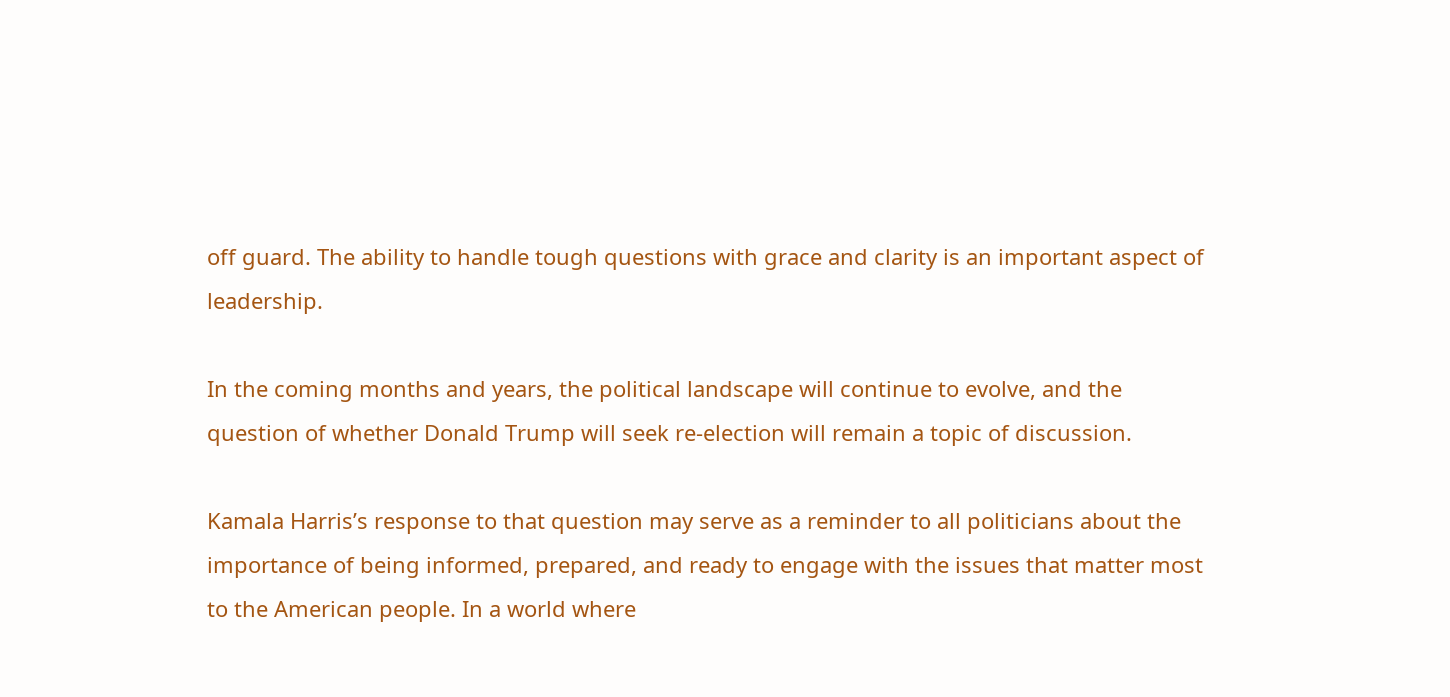off guard. The ability to handle tough questions with grace and clarity is an important aspect of leadership.

In the coming months and years, the political landscape will continue to evolve, and the question of whether Donald Trump will seek re-election will remain a topic of discussion.

Kamala Harris’s response to that question may serve as a reminder to all politicians about the importance of being informed, prepared, and ready to engage with the issues that matter most to the American people. In a world where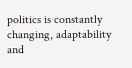politics is constantly changing, adaptability and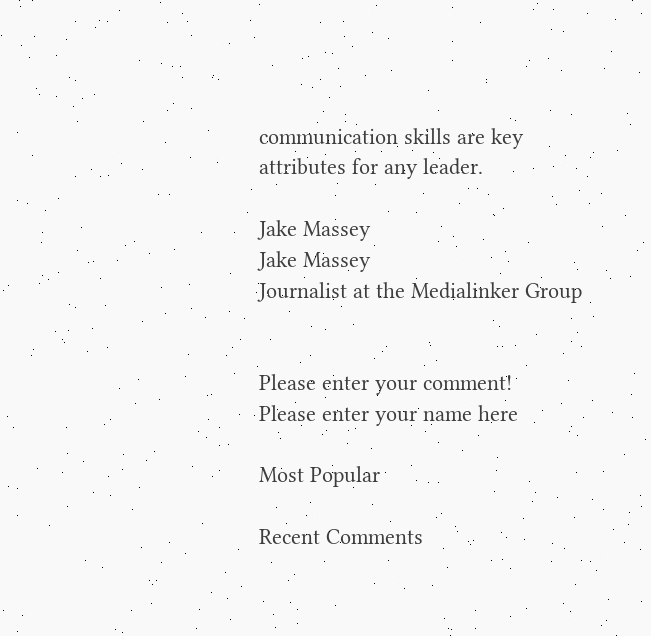communication skills are key attributes for any leader.

Jake Massey
Jake Massey
Journalist at the Medialinker Group


Please enter your comment!
Please enter your name here

Most Popular

Recent Comments